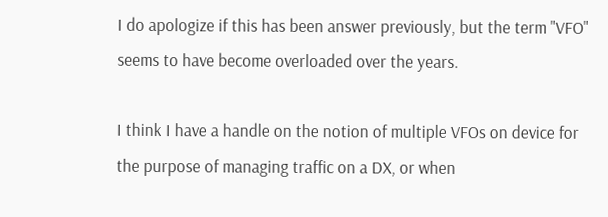I do apologize if this has been answer previously, but the term "VFO" seems to have become overloaded over the years.

I think I have a handle on the notion of multiple VFOs on device for the purpose of managing traffic on a DX, or when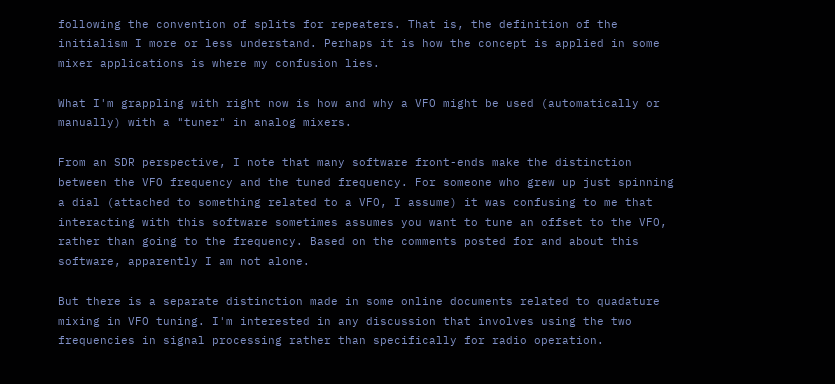following the convention of splits for repeaters. That is, the definition of the initialism I more or less understand. Perhaps it is how the concept is applied in some mixer applications is where my confusion lies.

What I'm grappling with right now is how and why a VFO might be used (automatically or manually) with a "tuner" in analog mixers.

From an SDR perspective, I note that many software front-ends make the distinction between the VFO frequency and the tuned frequency. For someone who grew up just spinning a dial (attached to something related to a VFO, I assume) it was confusing to me that interacting with this software sometimes assumes you want to tune an offset to the VFO, rather than going to the frequency. Based on the comments posted for and about this software, apparently I am not alone.

But there is a separate distinction made in some online documents related to quadature mixing in VFO tuning. I'm interested in any discussion that involves using the two frequencies in signal processing rather than specifically for radio operation.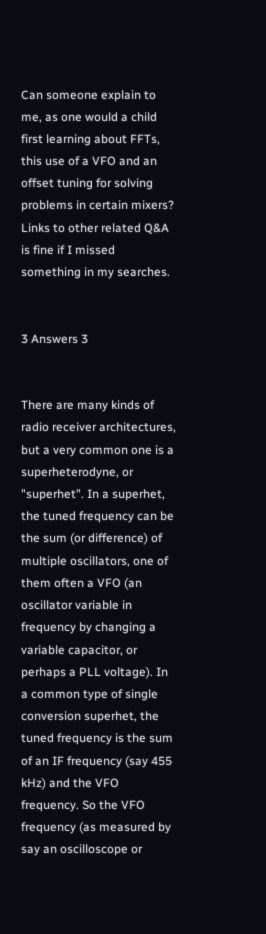Can someone explain to me, as one would a child first learning about FFTs, this use of a VFO and an offset tuning for solving problems in certain mixers? Links to other related Q&A is fine if I missed something in my searches.


3 Answers 3


There are many kinds of radio receiver architectures, but a very common one is a superheterodyne, or "superhet". In a superhet, the tuned frequency can be the sum (or difference) of multiple oscillators, one of them often a VFO (an oscillator variable in frequency by changing a variable capacitor, or perhaps a PLL voltage). In a common type of single conversion superhet, the tuned frequency is the sum of an IF frequency (say 455 kHz) and the VFO frequency. So the VFO frequency (as measured by say an oscilloscope or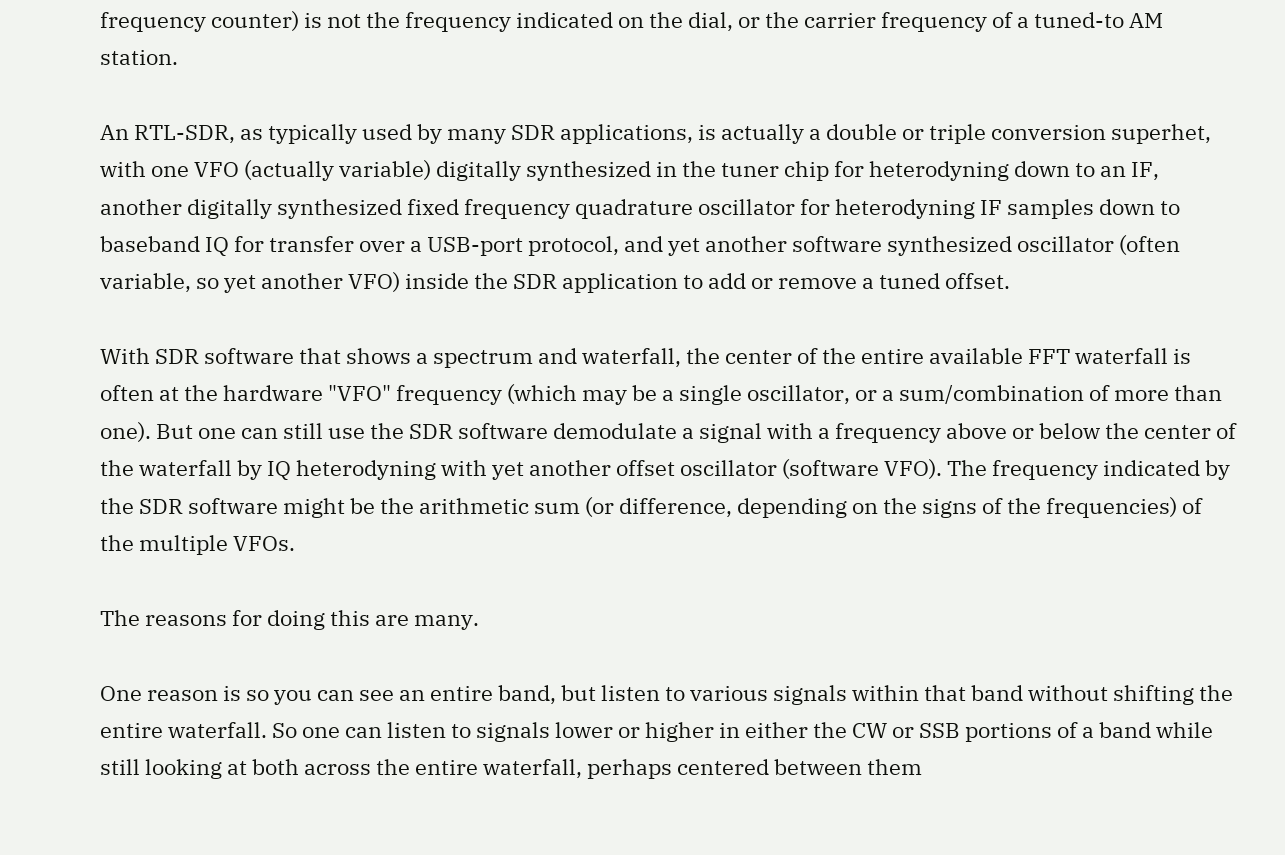frequency counter) is not the frequency indicated on the dial, or the carrier frequency of a tuned-to AM station.

An RTL-SDR, as typically used by many SDR applications, is actually a double or triple conversion superhet, with one VFO (actually variable) digitally synthesized in the tuner chip for heterodyning down to an IF, another digitally synthesized fixed frequency quadrature oscillator for heterodyning IF samples down to baseband IQ for transfer over a USB-port protocol, and yet another software synthesized oscillator (often variable, so yet another VFO) inside the SDR application to add or remove a tuned offset.

With SDR software that shows a spectrum and waterfall, the center of the entire available FFT waterfall is often at the hardware "VFO" frequency (which may be a single oscillator, or a sum/combination of more than one). But one can still use the SDR software demodulate a signal with a frequency above or below the center of the waterfall by IQ heterodyning with yet another offset oscillator (software VFO). The frequency indicated by the SDR software might be the arithmetic sum (or difference, depending on the signs of the frequencies) of the multiple VFOs.

The reasons for doing this are many.

One reason is so you can see an entire band, but listen to various signals within that band without shifting the entire waterfall. So one can listen to signals lower or higher in either the CW or SSB portions of a band while still looking at both across the entire waterfall, perhaps centered between them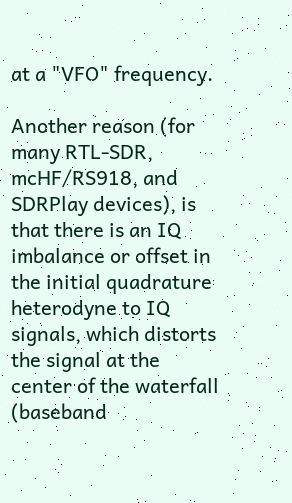at a "VFO" frequency.

Another reason (for many RTL-SDR, mcHF/RS918, and SDRPlay devices), is that there is an IQ imbalance or offset in the initial quadrature heterodyne to IQ signals, which distorts the signal at the center of the waterfall (baseband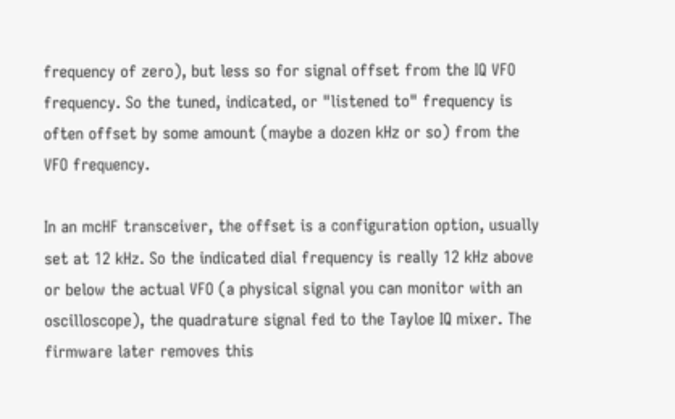frequency of zero), but less so for signal offset from the IQ VFO frequency. So the tuned, indicated, or "listened to" frequency is often offset by some amount (maybe a dozen kHz or so) from the VFO frequency.

In an mcHF transceiver, the offset is a configuration option, usually set at 12 kHz. So the indicated dial frequency is really 12 kHz above or below the actual VFO (a physical signal you can monitor with an oscilloscope), the quadrature signal fed to the Tayloe IQ mixer. The firmware later removes this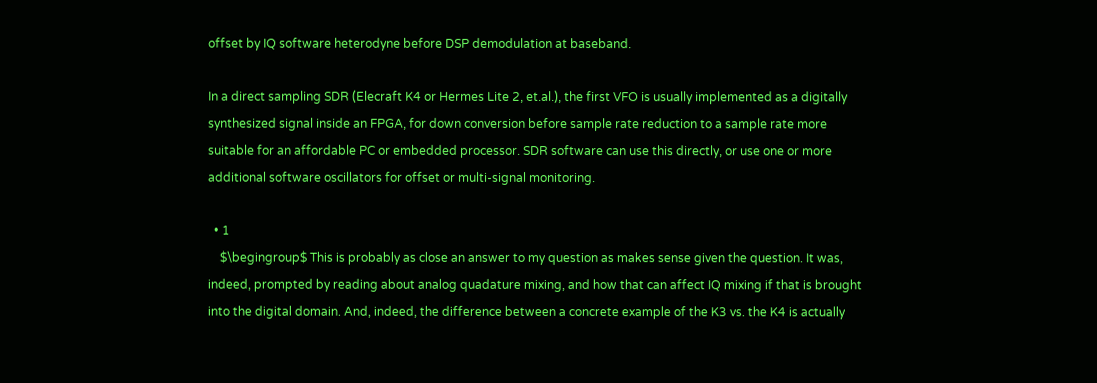offset by IQ software heterodyne before DSP demodulation at baseband.

In a direct sampling SDR (Elecraft K4 or Hermes Lite 2, et.al.), the first VFO is usually implemented as a digitally synthesized signal inside an FPGA, for down conversion before sample rate reduction to a sample rate more suitable for an affordable PC or embedded processor. SDR software can use this directly, or use one or more additional software oscillators for offset or multi-signal monitoring.

  • 1
    $\begingroup$ This is probably as close an answer to my question as makes sense given the question. It was, indeed, prompted by reading about analog quadature mixing, and how that can affect IQ mixing if that is brought into the digital domain. And, indeed, the difference between a concrete example of the K3 vs. the K4 is actually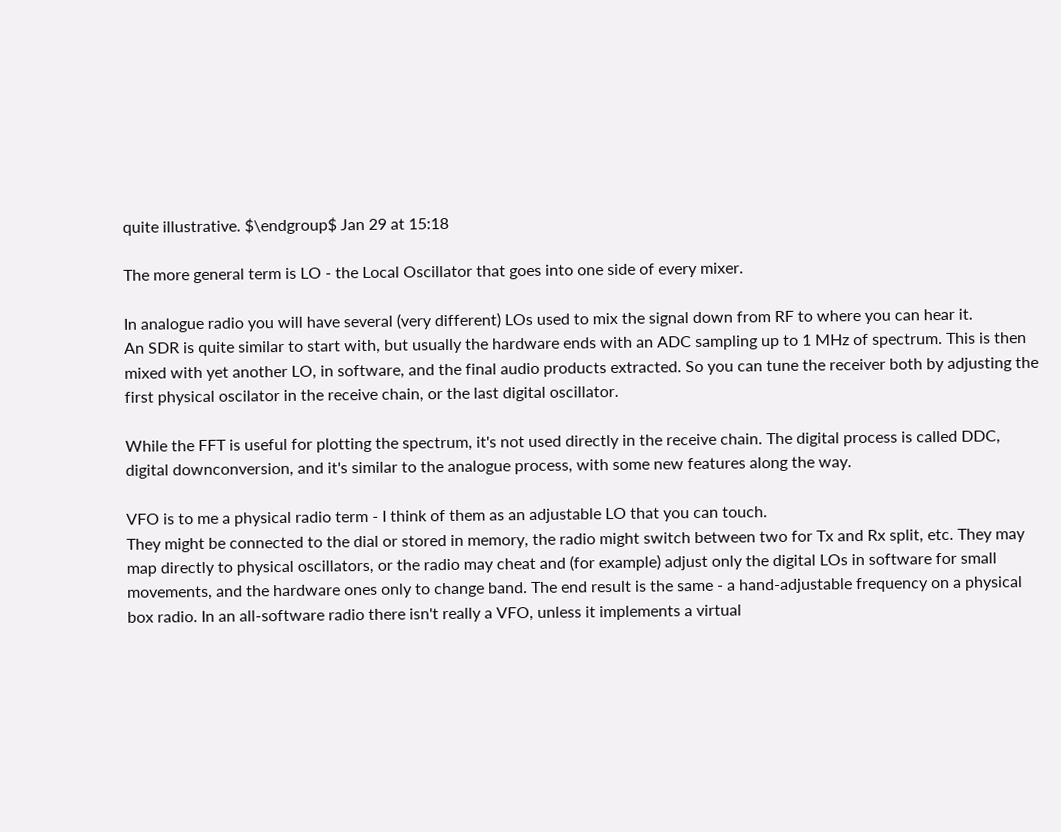quite illustrative. $\endgroup$ Jan 29 at 15:18

The more general term is LO - the Local Oscillator that goes into one side of every mixer.

In analogue radio you will have several (very different) LOs used to mix the signal down from RF to where you can hear it.
An SDR is quite similar to start with, but usually the hardware ends with an ADC sampling up to 1 MHz of spectrum. This is then mixed with yet another LO, in software, and the final audio products extracted. So you can tune the receiver both by adjusting the first physical oscilator in the receive chain, or the last digital oscillator.

While the FFT is useful for plotting the spectrum, it's not used directly in the receive chain. The digital process is called DDC, digital downconversion, and it's similar to the analogue process, with some new features along the way.

VFO is to me a physical radio term - I think of them as an adjustable LO that you can touch.
They might be connected to the dial or stored in memory, the radio might switch between two for Tx and Rx split, etc. They may map directly to physical oscillators, or the radio may cheat and (for example) adjust only the digital LOs in software for small movements, and the hardware ones only to change band. The end result is the same - a hand-adjustable frequency on a physical box radio. In an all-software radio there isn't really a VFO, unless it implements a virtual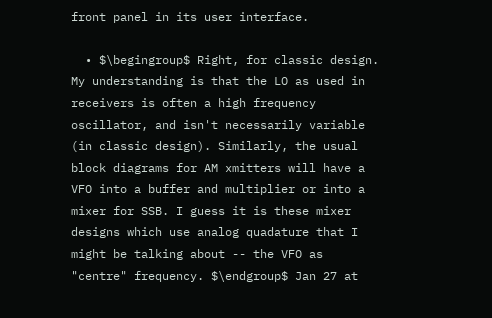front panel in its user interface.

  • $\begingroup$ Right, for classic design. My understanding is that the LO as used in receivers is often a high frequency oscillator, and isn't necessarily variable (in classic design). Similarly, the usual block diagrams for AM xmitters will have a VFO into a buffer and multiplier or into a mixer for SSB. I guess it is these mixer designs which use analog quadature that I might be talking about -- the VFO as "centre" frequency. $\endgroup$ Jan 27 at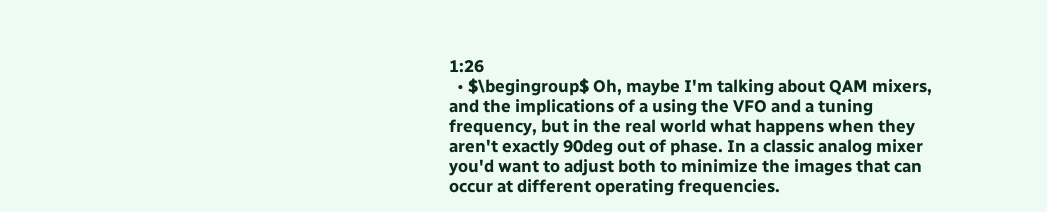1:26
  • $\begingroup$ Oh, maybe I'm talking about QAM mixers, and the implications of a using the VFO and a tuning frequency, but in the real world what happens when they aren't exactly 90deg out of phase. In a classic analog mixer you'd want to adjust both to minimize the images that can occur at different operating frequencies.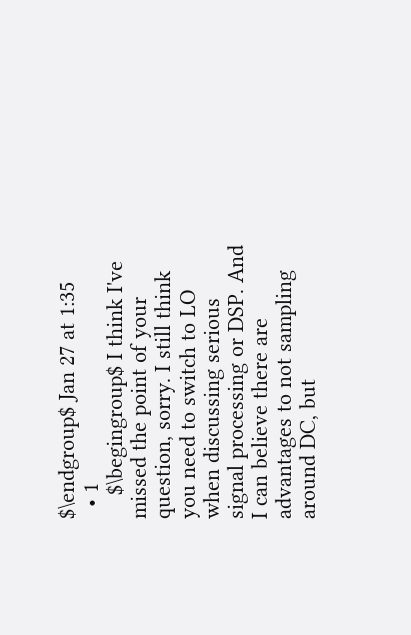$\endgroup$ Jan 27 at 1:35
  • 1
    $\begingroup$ I think I've missed the point of your question, sorry. I still think you need to switch to LO when discussing serious signal processing or DSP. And I can believe there are advantages to not sampling around DC, but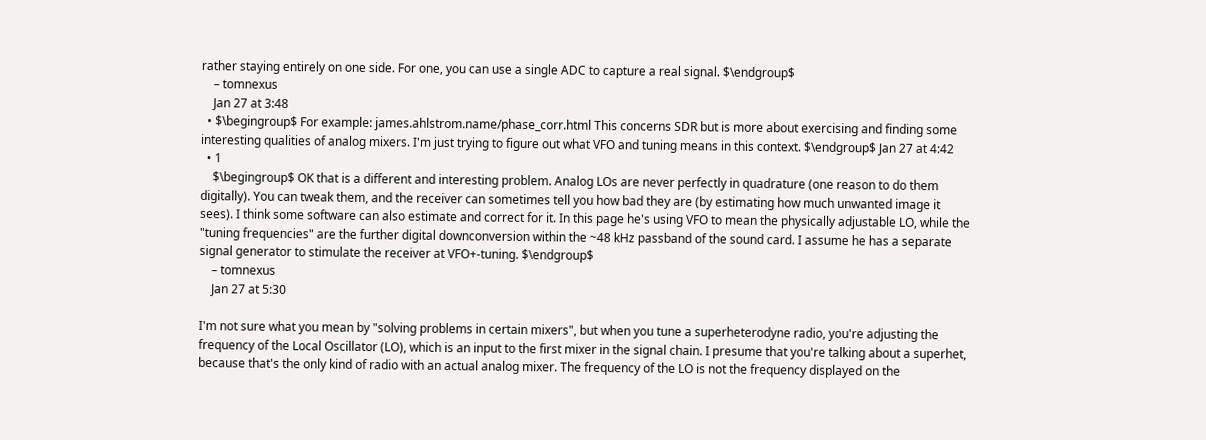rather staying entirely on one side. For one, you can use a single ADC to capture a real signal. $\endgroup$
    – tomnexus
    Jan 27 at 3:48
  • $\begingroup$ For example: james.ahlstrom.name/phase_corr.html This concerns SDR but is more about exercising and finding some interesting qualities of analog mixers. I'm just trying to figure out what VFO and tuning means in this context. $\endgroup$ Jan 27 at 4:42
  • 1
    $\begingroup$ OK that is a different and interesting problem. Analog LOs are never perfectly in quadrature (one reason to do them digitally). You can tweak them, and the receiver can sometimes tell you how bad they are (by estimating how much unwanted image it sees). I think some software can also estimate and correct for it. In this page he's using VFO to mean the physically adjustable LO, while the "tuning frequencies" are the further digital downconversion within the ~48 kHz passband of the sound card. I assume he has a separate signal generator to stimulate the receiver at VFO+-tuning. $\endgroup$
    – tomnexus
    Jan 27 at 5:30

I'm not sure what you mean by "solving problems in certain mixers", but when you tune a superheterodyne radio, you're adjusting the frequency of the Local Oscillator (LO), which is an input to the first mixer in the signal chain. I presume that you're talking about a superhet, because that's the only kind of radio with an actual analog mixer. The frequency of the LO is not the frequency displayed on the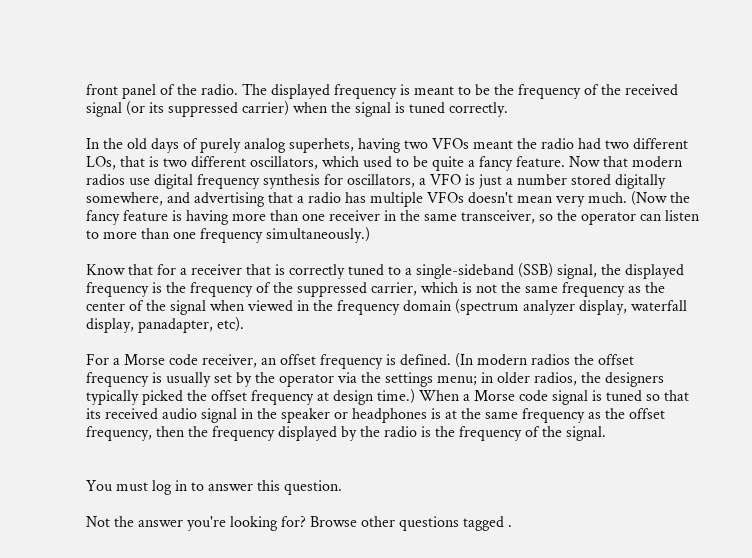front panel of the radio. The displayed frequency is meant to be the frequency of the received signal (or its suppressed carrier) when the signal is tuned correctly.

In the old days of purely analog superhets, having two VFOs meant the radio had two different LOs, that is two different oscillators, which used to be quite a fancy feature. Now that modern radios use digital frequency synthesis for oscillators, a VFO is just a number stored digitally somewhere, and advertising that a radio has multiple VFOs doesn't mean very much. (Now the fancy feature is having more than one receiver in the same transceiver, so the operator can listen to more than one frequency simultaneously.)

Know that for a receiver that is correctly tuned to a single-sideband (SSB) signal, the displayed frequency is the frequency of the suppressed carrier, which is not the same frequency as the center of the signal when viewed in the frequency domain (spectrum analyzer display, waterfall display, panadapter, etc).

For a Morse code receiver, an offset frequency is defined. (In modern radios the offset frequency is usually set by the operator via the settings menu; in older radios, the designers typically picked the offset frequency at design time.) When a Morse code signal is tuned so that its received audio signal in the speaker or headphones is at the same frequency as the offset frequency, then the frequency displayed by the radio is the frequency of the signal.


You must log in to answer this question.

Not the answer you're looking for? Browse other questions tagged .